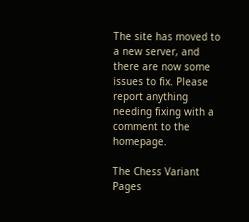The site has moved to a new server, and there are now some issues to fix. Please report anything needing fixing with a comment to the homepage.

The Chess Variant Pages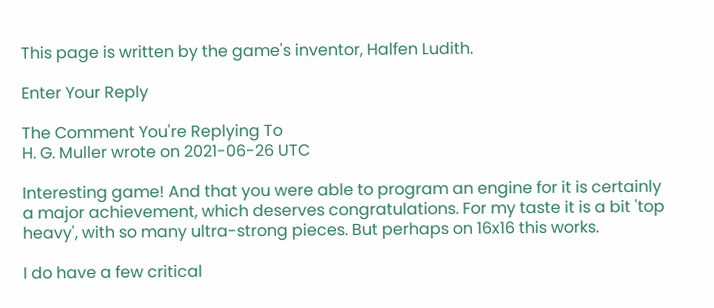This page is written by the game's inventor, Halfen Ludith.

Enter Your Reply

The Comment You're Replying To
H. G. Muller wrote on 2021-06-26 UTC

Interesting game! And that you were able to program an engine for it is certainly a major achievement, which deserves congratulations. For my taste it is a bit 'top heavy', with so many ultra-strong pieces. But perhaps on 16x16 this works.

I do have a few critical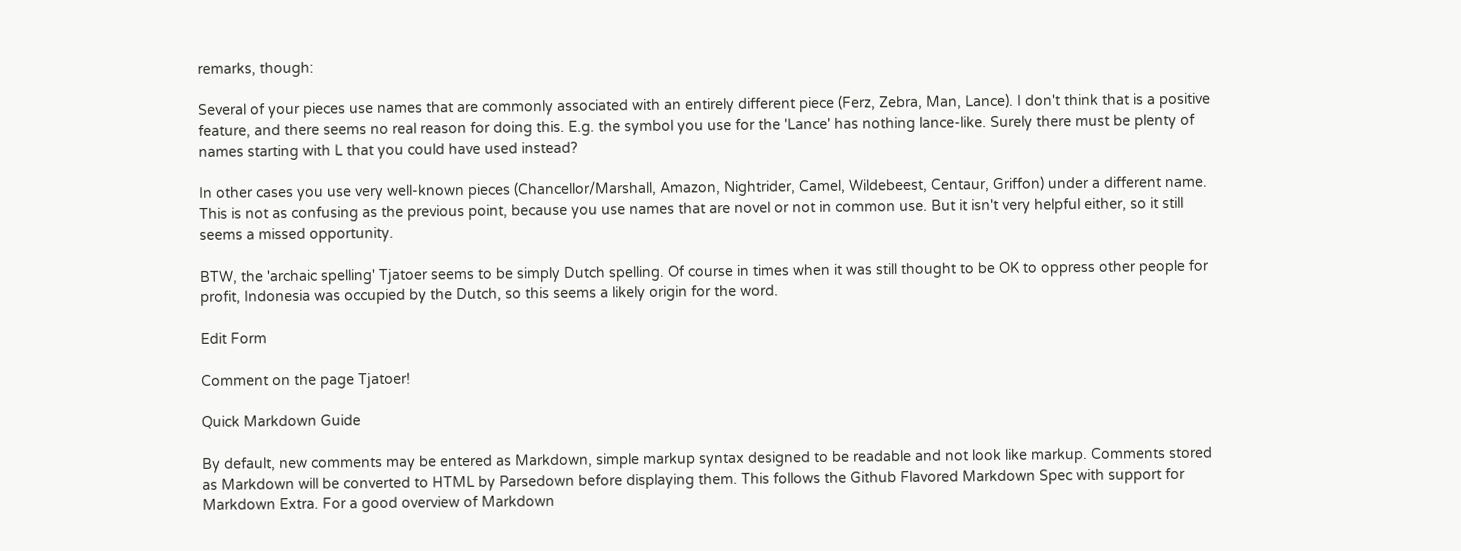remarks, though:

Several of your pieces use names that are commonly associated with an entirely different piece (Ferz, Zebra, Man, Lance). I don't think that is a positive feature, and there seems no real reason for doing this. E.g. the symbol you use for the 'Lance' has nothing lance-like. Surely there must be plenty of names starting with L that you could have used instead?

In other cases you use very well-known pieces (Chancellor/Marshall, Amazon, Nightrider, Camel, Wildebeest, Centaur, Griffon) under a different name. This is not as confusing as the previous point, because you use names that are novel or not in common use. But it isn't very helpful either, so it still seems a missed opportunity.

BTW, the 'archaic spelling' Tjatoer seems to be simply Dutch spelling. Of course in times when it was still thought to be OK to oppress other people for profit, Indonesia was occupied by the Dutch, so this seems a likely origin for the word.

Edit Form

Comment on the page Tjatoer!

Quick Markdown Guide

By default, new comments may be entered as Markdown, simple markup syntax designed to be readable and not look like markup. Comments stored as Markdown will be converted to HTML by Parsedown before displaying them. This follows the Github Flavored Markdown Spec with support for Markdown Extra. For a good overview of Markdown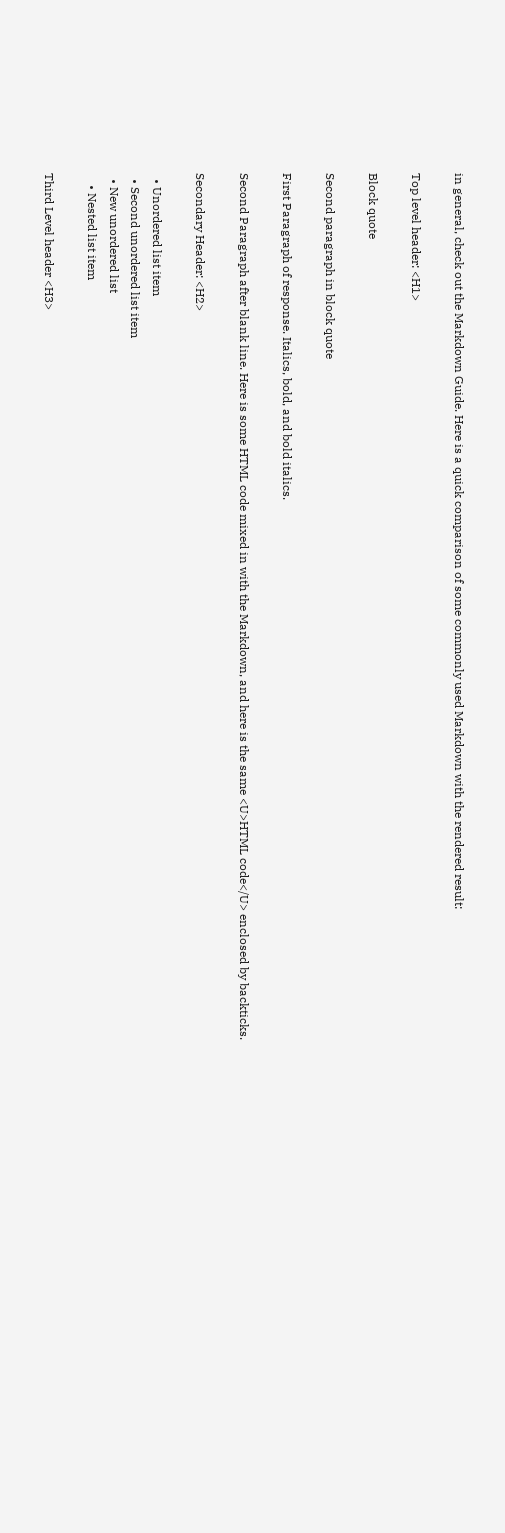in general, check out the Markdown Guide. Here is a quick comparison of some commonly used Markdown with the rendered result:

Top level header: <H1>

Block quote

Second paragraph in block quote

First Paragraph of response. Italics, bold, and bold italics.

Second Paragraph after blank line. Here is some HTML code mixed in with the Markdown, and here is the same <U>HTML code</U> enclosed by backticks.

Secondary Header: <H2>

  • Unordered list item
  • Second unordered list item
  • New unordered list
    • Nested list item

Third Level header <H3>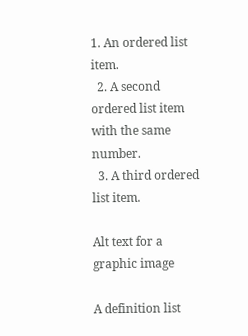1. An ordered list item.
  2. A second ordered list item with the same number.
  3. A third ordered list item.

Alt text for a graphic image

A definition list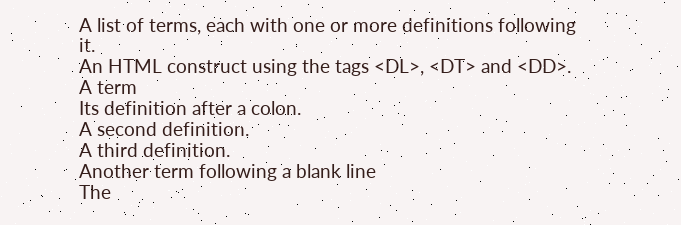A list of terms, each with one or more definitions following it.
An HTML construct using the tags <DL>, <DT> and <DD>.
A term
Its definition after a colon.
A second definition.
A third definition.
Another term following a blank line
The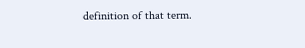definition of that term.